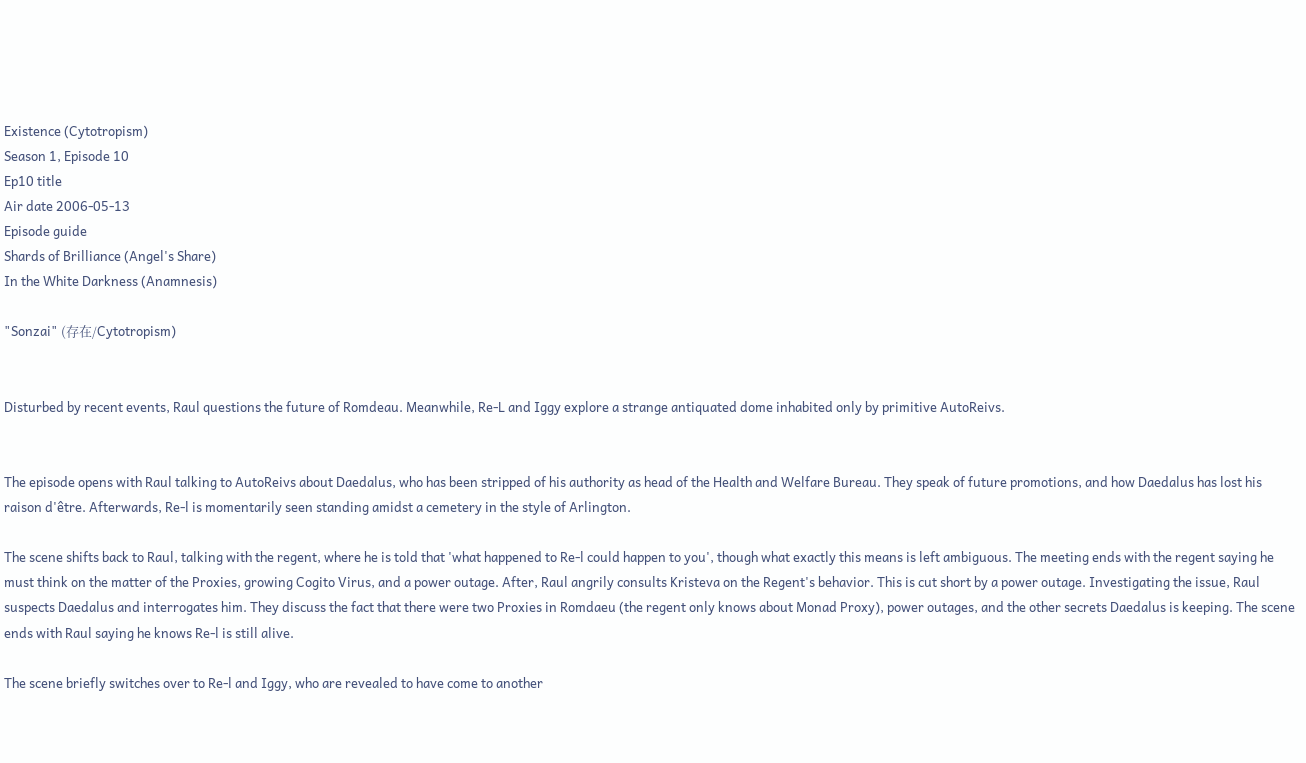Existence (Cytotropism)
Season 1, Episode 10
Ep10 title
Air date 2006-05-13
Episode guide
Shards of Brilliance (Angel's Share)
In the White Darkness (Anamnesis)

"Sonzai" (存在/Cytotropism)


Disturbed by recent events, Raul questions the future of Romdeau. Meanwhile, Re-L and Iggy explore a strange antiquated dome inhabited only by primitive AutoReivs.


The episode opens with Raul talking to AutoReivs about Daedalus, who has been stripped of his authority as head of the Health and Welfare Bureau. They speak of future promotions, and how Daedalus has lost his raison d'être. Afterwards, Re-l is momentarily seen standing amidst a cemetery in the style of Arlington.

The scene shifts back to Raul, talking with the regent, where he is told that 'what happened to Re-l could happen to you', though what exactly this means is left ambiguous. The meeting ends with the regent saying he must think on the matter of the Proxies, growing Cogito Virus, and a power outage. After, Raul angrily consults Kristeva on the Regent's behavior. This is cut short by a power outage. Investigating the issue, Raul suspects Daedalus and interrogates him. They discuss the fact that there were two Proxies in Romdaeu (the regent only knows about Monad Proxy), power outages, and the other secrets Daedalus is keeping. The scene ends with Raul saying he knows Re-l is still alive.

The scene briefly switches over to Re-l and Iggy, who are revealed to have come to another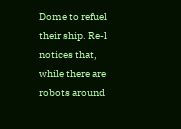Dome to refuel their ship. Re-l notices that, while there are robots around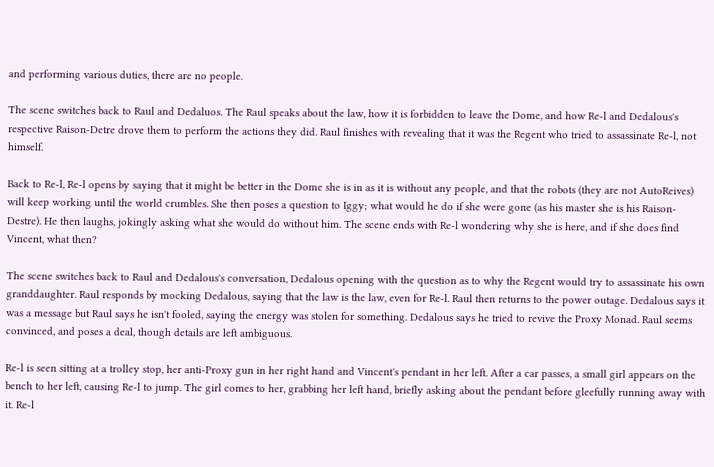and performing various duties, there are no people.

The scene switches back to Raul and Dedaluos. The Raul speaks about the law, how it is forbidden to leave the Dome, and how Re-l and Dedalous's respective Raison-Detre drove them to perform the actions they did. Raul finishes with revealing that it was the Regent who tried to assassinate Re-l, not himself.

Back to Re-l, Re-l opens by saying that it might be better in the Dome she is in as it is without any people, and that the robots (they are not AutoReives) will keep working until the world crumbles. She then poses a question to Iggy; what would he do if she were gone (as his master she is his Raison-Destre). He then laughs, jokingly asking what she would do without him. The scene ends with Re-l wondering why she is here, and if she does find Vincent, what then?

The scene switches back to Raul and Dedalous's conversation, Dedalous opening with the question as to why the Regent would try to assassinate his own granddaughter. Raul responds by mocking Dedalous, saying that the law is the law, even for Re-l. Raul then returns to the power outage. Dedalous says it was a message but Raul says he isn't fooled, saying the energy was stolen for something. Dedalous says he tried to revive the Proxy Monad. Raul seems convinced, and poses a deal, though details are left ambiguous.

Re-l is seen sitting at a trolley stop, her anti-Proxy gun in her right hand and Vincent's pendant in her left. After a car passes, a small girl appears on the bench to her left, causing Re-l to jump. The girl comes to her, grabbing her left hand, briefly asking about the pendant before gleefully running away with it. Re-l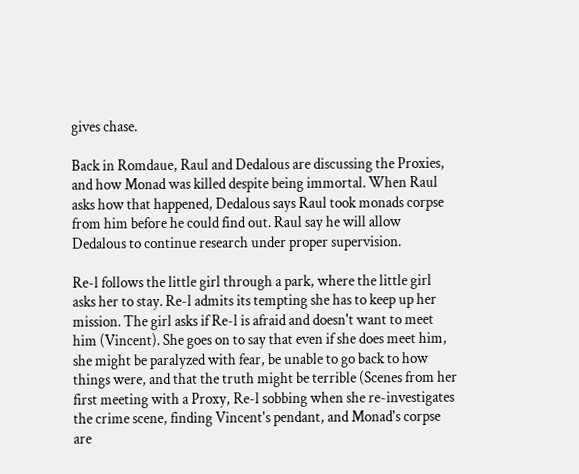gives chase.

Back in Romdaue, Raul and Dedalous are discussing the Proxies, and how Monad was killed despite being immortal. When Raul asks how that happened, Dedalous says Raul took monads corpse from him before he could find out. Raul say he will allow Dedalous to continue research under proper supervision.

Re-l follows the little girl through a park, where the little girl asks her to stay. Re-l admits its tempting she has to keep up her mission. The girl asks if Re-l is afraid and doesn't want to meet him (Vincent). She goes on to say that even if she does meet him, she might be paralyzed with fear, be unable to go back to how things were, and that the truth might be terrible (Scenes from her first meeting with a Proxy, Re-l sobbing when she re-investigates the crime scene, finding Vincent's pendant, and Monad's corpse are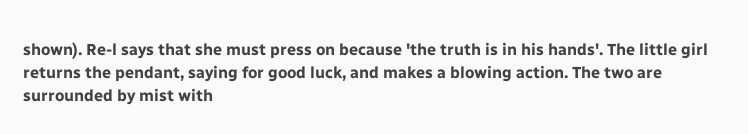shown). Re-l says that she must press on because 'the truth is in his hands'. The little girl returns the pendant, saying for good luck, and makes a blowing action. The two are surrounded by mist with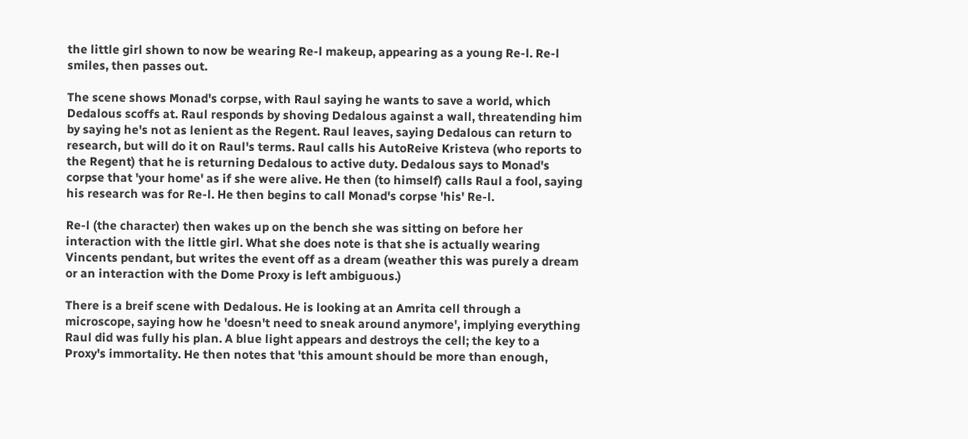the little girl shown to now be wearing Re-l makeup, appearing as a young Re-l. Re-l smiles, then passes out.

The scene shows Monad's corpse, with Raul saying he wants to save a world, which Dedalous scoffs at. Raul responds by shoving Dedalous against a wall, threatending him by saying he's not as lenient as the Regent. Raul leaves, saying Dedalous can return to research, but will do it on Raul's terms. Raul calls his AutoReive Kristeva (who reports to the Regent) that he is returning Dedalous to active duty. Dedalous says to Monad's corpse that 'your home' as if she were alive. He then (to himself) calls Raul a fool, saying his research was for Re-l. He then begins to call Monad's corpse 'his' Re-l.

Re-l (the character) then wakes up on the bench she was sitting on before her interaction with the little girl. What she does note is that she is actually wearing Vincents pendant, but writes the event off as a dream (weather this was purely a dream or an interaction with the Dome Proxy is left ambiguous.)

There is a breif scene with Dedalous. He is looking at an Amrita cell through a microscope, saying how he 'doesn't need to sneak around anymore', implying everything Raul did was fully his plan. A blue light appears and destroys the cell; the key to a Proxy's immortality. He then notes that 'this amount should be more than enough,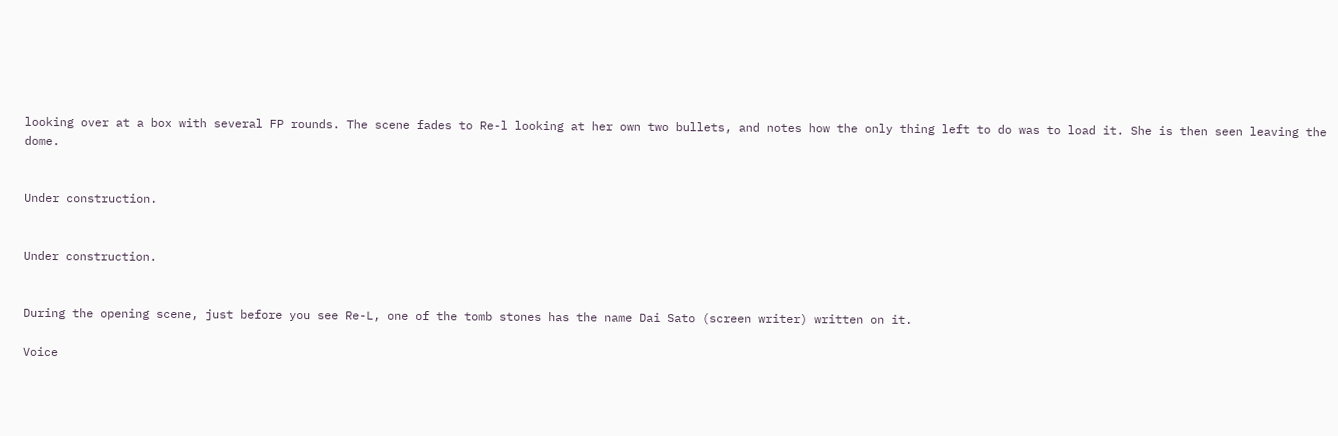looking over at a box with several FP rounds. The scene fades to Re-l looking at her own two bullets, and notes how the only thing left to do was to load it. She is then seen leaving the dome.


Under construction.


Under construction.


During the opening scene, just before you see Re-L, one of the tomb stones has the name Dai Sato (screen writer) written on it.

Voice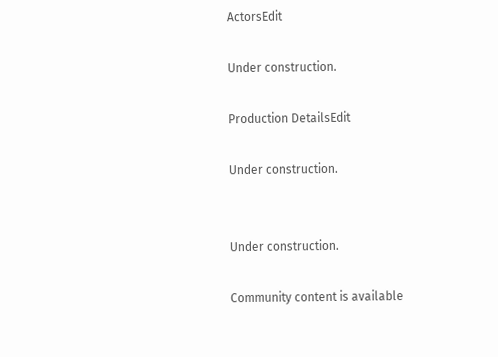ActorsEdit

Under construction.

Production DetailsEdit

Under construction.


Under construction.

Community content is available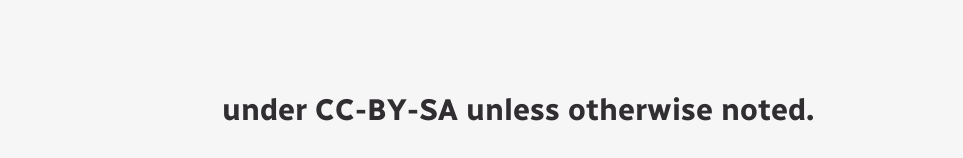under CC-BY-SA unless otherwise noted.